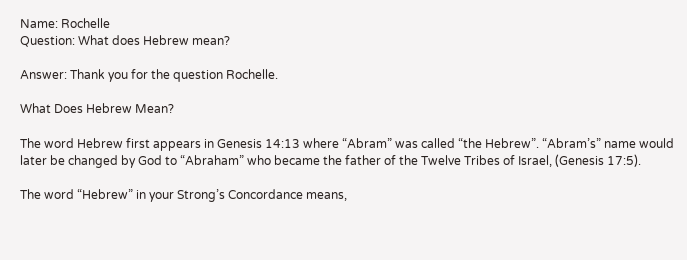Name: Rochelle
Question: What does Hebrew mean?

Answer: Thank you for the question Rochelle.

What Does Hebrew Mean?

The word Hebrew first appears in Genesis 14:13 where “Abram” was called “the Hebrew”. “Abram’s” name would later be changed by God to “Abraham” who became the father of the Twelve Tribes of Israel, (Genesis 17:5).

The word “Hebrew” in your Strong’s Concordance means,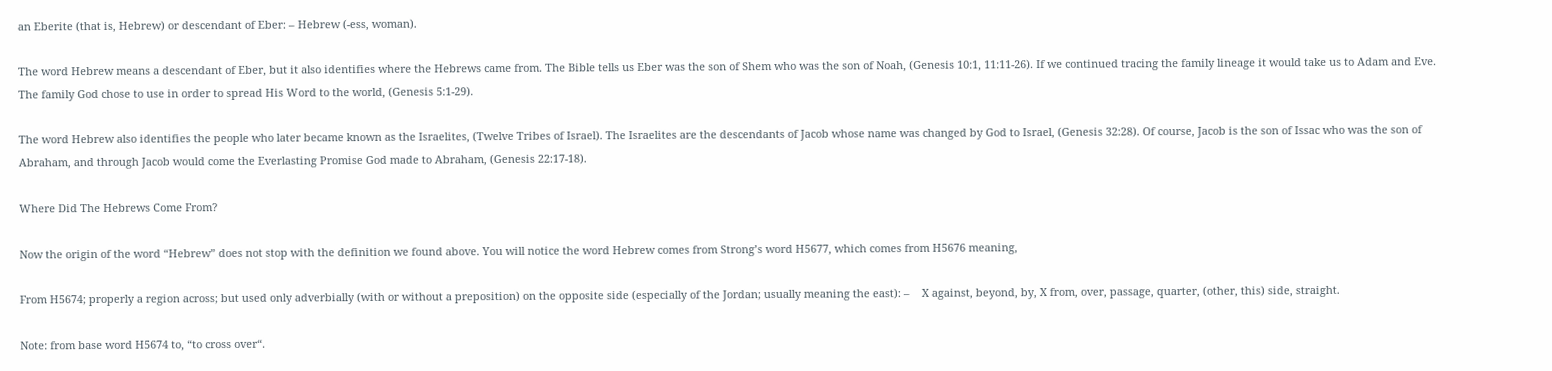an Eberite (that is, Hebrew) or descendant of Eber: – Hebrew (-ess, woman).

The word Hebrew means a descendant of Eber, but it also identifies where the Hebrews came from. The Bible tells us Eber was the son of Shem who was the son of Noah, (Genesis 10:1, 11:11-26). If we continued tracing the family lineage it would take us to Adam and Eve. The family God chose to use in order to spread His Word to the world, (Genesis 5:1-29).

The word Hebrew also identifies the people who later became known as the Israelites, (Twelve Tribes of Israel). The Israelites are the descendants of Jacob whose name was changed by God to Israel, (Genesis 32:28). Of course, Jacob is the son of Issac who was the son of Abraham, and through Jacob would come the Everlasting Promise God made to Abraham, (Genesis 22:17-18).

Where Did The Hebrews Come From?

Now the origin of the word “Hebrew” does not stop with the definition we found above. You will notice the word Hebrew comes from Strong’s word H5677, which comes from H5676 meaning,

From H5674; properly a region across; but used only adverbially (with or without a preposition) on the opposite side (especially of the Jordan; usually meaning the east): –    X against, beyond, by, X from, over, passage, quarter, (other, this) side, straight.

Note: from base word H5674 to, “to cross over“.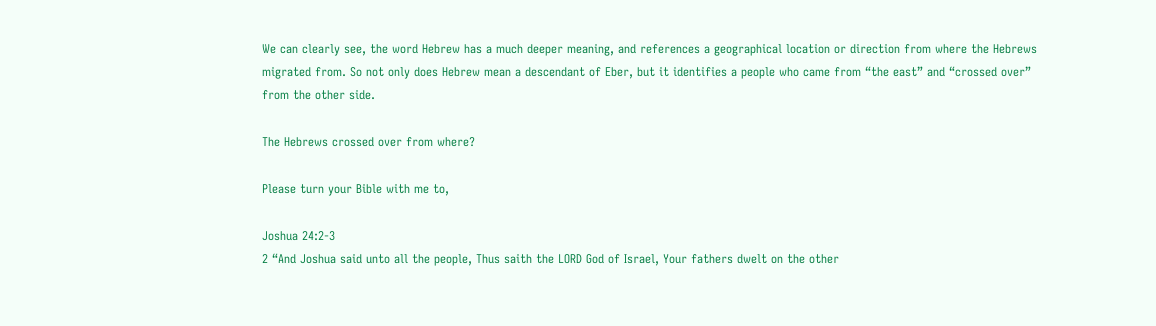We can clearly see, the word Hebrew has a much deeper meaning, and references a geographical location or direction from where the Hebrews migrated from. So not only does Hebrew mean a descendant of Eber, but it identifies a people who came from “the east” and “crossed over” from the other side.

The Hebrews crossed over from where?

Please turn your Bible with me to,

Joshua 24:2-3
2 “And Joshua said unto all the people, Thus saith the LORD God of Israel, Your fathers dwelt on the other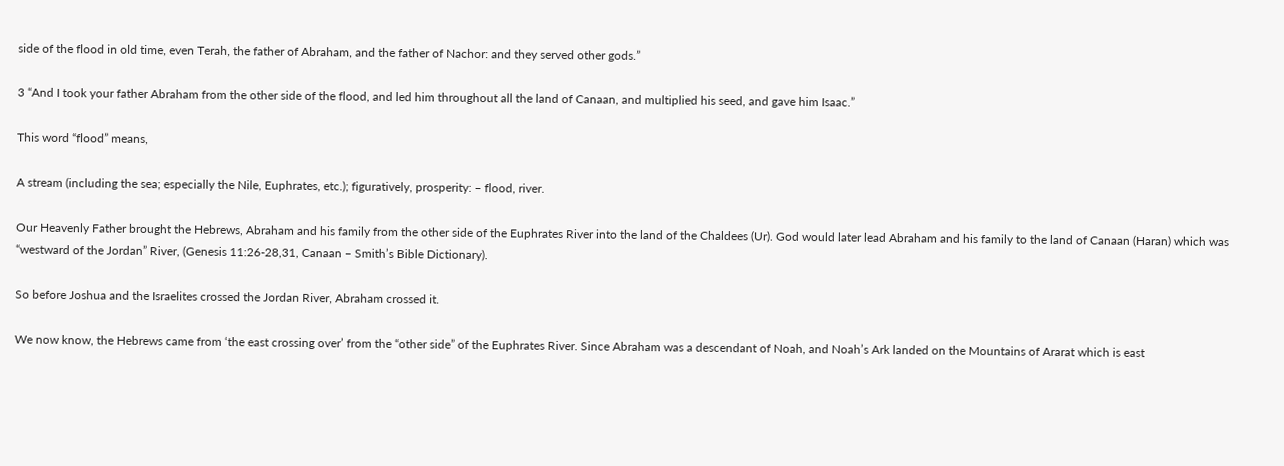side of the flood in old time, even Terah, the father of Abraham, and the father of Nachor: and they served other gods.”

3 “And I took your father Abraham from the other side of the flood, and led him throughout all the land of Canaan, and multiplied his seed, and gave him Isaac.”

This word “flood” means,

A stream (including the sea; especially the Nile, Euphrates, etc.); figuratively, prosperity: – flood, river.

Our Heavenly Father brought the Hebrews, Abraham and his family from the other side of the Euphrates River into the land of the Chaldees (Ur). God would later lead Abraham and his family to the land of Canaan (Haran) which was “westward of the Jordan” River, (Genesis 11:26-28,31, Canaan – Smith’s Bible Dictionary).

So before Joshua and the Israelites crossed the Jordan River, Abraham crossed it.

We now know, the Hebrews came from ‘the east crossing over’ from the “other side” of the Euphrates River. Since Abraham was a descendant of Noah, and Noah’s Ark landed on the Mountains of Ararat which is east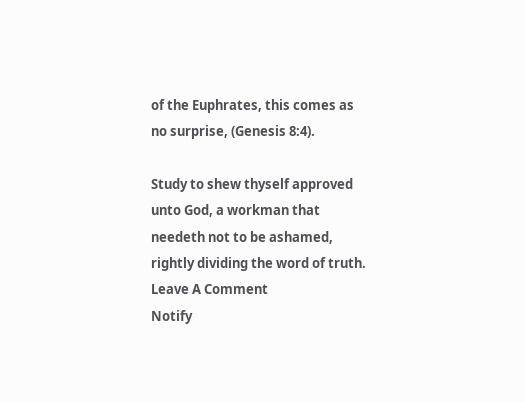of the Euphrates, this comes as no surprise, (Genesis 8:4).

Study to shew thyself approved unto God, a workman that needeth not to be ashamed, rightly dividing the word of truth.
Leave A Comment
Notify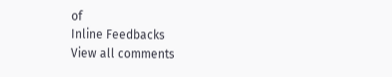of
Inline Feedbacks
View all comments